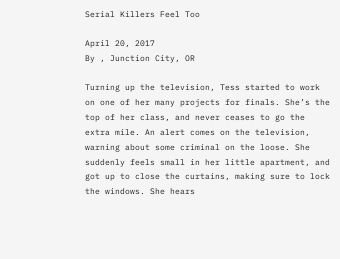Serial Killers Feel Too

April 20, 2017
By , Junction City, OR

Turning up the television, Tess started to work on one of her many projects for finals. She’s the top of her class, and never ceases to go the extra mile. An alert comes on the television, warning about some criminal on the loose. She suddenly feels small in her little apartment, and got up to close the curtains, making sure to lock the windows. She hears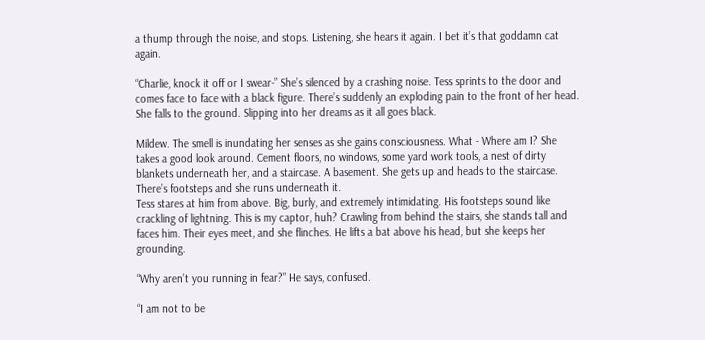a thump through the noise, and stops. Listening, she hears it again. I bet it’s that goddamn cat again.

“Charlie, knock it off or I swear-” She’s silenced by a crashing noise. Tess sprints to the door and comes face to face with a black figure. There’s suddenly an exploding pain to the front of her head. She falls to the ground. Slipping into her dreams as it all goes black.

Mildew. The smell is inundating her senses as she gains consciousness. What - Where am I? She takes a good look around. Cement floors, no windows, some yard work tools, a nest of dirty blankets underneath her, and a staircase. A basement. She gets up and heads to the staircase. There’s footsteps and she runs underneath it.
Tess stares at him from above. Big, burly, and extremely intimidating. His footsteps sound like crackling of lightning. This is my captor, huh? Crawling from behind the stairs, she stands tall and faces him. Their eyes meet, and she flinches. He lifts a bat above his head, but she keeps her grounding.

“Why aren’t you running in fear?” He says, confused.

“I am not to be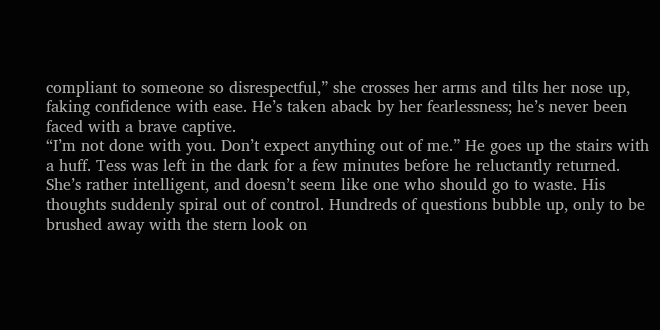compliant to someone so disrespectful,” she crosses her arms and tilts her nose up, faking confidence with ease. He’s taken aback by her fearlessness; he’s never been faced with a brave captive.
“I’m not done with you. Don’t expect anything out of me.” He goes up the stairs with a huff. Tess was left in the dark for a few minutes before he reluctantly returned. She’s rather intelligent, and doesn’t seem like one who should go to waste. His thoughts suddenly spiral out of control. Hundreds of questions bubble up, only to be brushed away with the stern look on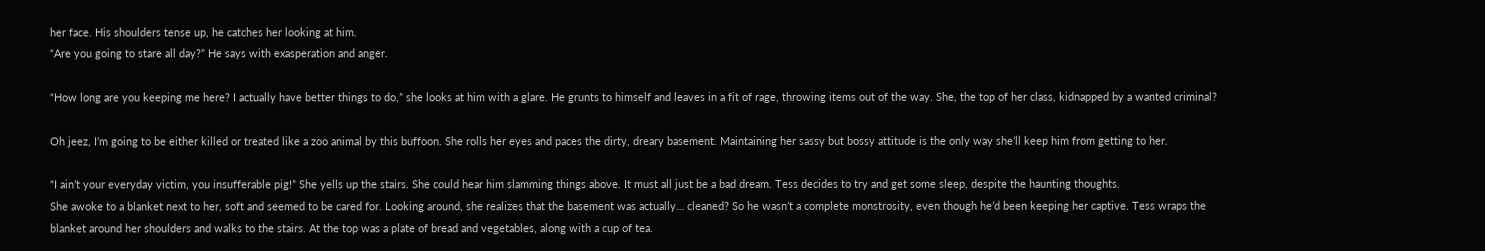her face. His shoulders tense up, he catches her looking at him.
“Are you going to stare all day?” He says with exasperation and anger.

“How long are you keeping me here? I actually have better things to do,” she looks at him with a glare. He grunts to himself and leaves in a fit of rage, throwing items out of the way. She, the top of her class, kidnapped by a wanted criminal?

Oh jeez, I’m going to be either killed or treated like a zoo animal by this buffoon. She rolls her eyes and paces the dirty, dreary basement. Maintaining her sassy but bossy attitude is the only way she’ll keep him from getting to her.

“I ain’t your everyday victim, you insufferable pig!” She yells up the stairs. She could hear him slamming things above. It must all just be a bad dream. Tess decides to try and get some sleep, despite the haunting thoughts.
She awoke to a blanket next to her, soft and seemed to be cared for. Looking around, she realizes that the basement was actually… cleaned? So he wasn’t a complete monstrosity, even though he’d been keeping her captive. Tess wraps the blanket around her shoulders and walks to the stairs. At the top was a plate of bread and vegetables, along with a cup of tea.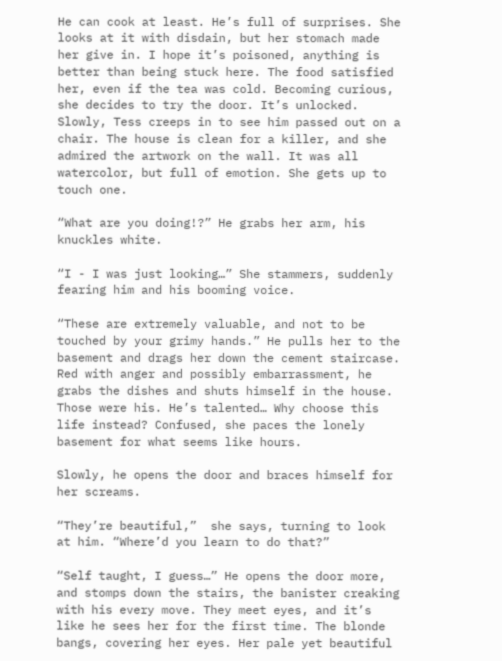He can cook at least. He’s full of surprises. She looks at it with disdain, but her stomach made her give in. I hope it’s poisoned, anything is better than being stuck here. The food satisfied her, even if the tea was cold. Becoming curious, she decides to try the door. It’s unlocked. Slowly, Tess creeps in to see him passed out on a chair. The house is clean for a killer, and she admired the artwork on the wall. It was all watercolor, but full of emotion. She gets up to touch one.

“What are you doing!?” He grabs her arm, his knuckles white.

“I - I was just looking…” She stammers, suddenly fearing him and his booming voice.

“These are extremely valuable, and not to be touched by your grimy hands.” He pulls her to the basement and drags her down the cement staircase. Red with anger and possibly embarrassment, he grabs the dishes and shuts himself in the house. Those were his. He’s talented… Why choose this life instead? Confused, she paces the lonely basement for what seems like hours.

Slowly, he opens the door and braces himself for her screams.

“They’re beautiful,”  she says, turning to look at him. “Where’d you learn to do that?”

“Self taught, I guess…” He opens the door more, and stomps down the stairs, the banister creaking with his every move. They meet eyes, and it’s like he sees her for the first time. The blonde bangs, covering her eyes. Her pale yet beautiful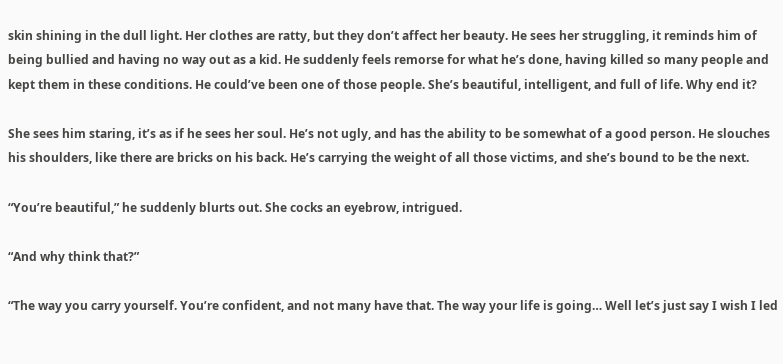skin shining in the dull light. Her clothes are ratty, but they don’t affect her beauty. He sees her struggling, it reminds him of being bullied and having no way out as a kid. He suddenly feels remorse for what he’s done, having killed so many people and kept them in these conditions. He could’ve been one of those people. She’s beautiful, intelligent, and full of life. Why end it?

She sees him staring, it’s as if he sees her soul. He’s not ugly, and has the ability to be somewhat of a good person. He slouches his shoulders, like there are bricks on his back. He’s carrying the weight of all those victims, and she’s bound to be the next.

“You’re beautiful,” he suddenly blurts out. She cocks an eyebrow, intrigued.

“And why think that?”

“The way you carry yourself. You’re confident, and not many have that. The way your life is going… Well let’s just say I wish I led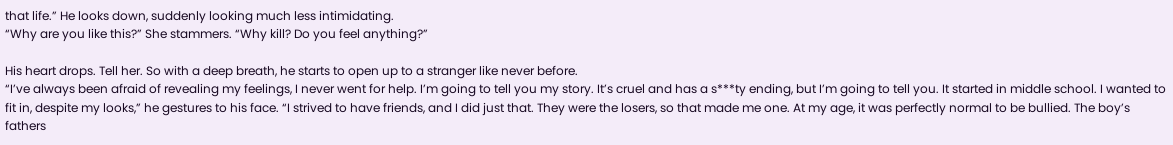that life.” He looks down, suddenly looking much less intimidating.
“Why are you like this?” She stammers. “Why kill? Do you feel anything?”

His heart drops. Tell her. So with a deep breath, he starts to open up to a stranger like never before.
“I’ve always been afraid of revealing my feelings, I never went for help. I’m going to tell you my story. It’s cruel and has a s***ty ending, but I’m going to tell you. It started in middle school. I wanted to fit in, despite my looks,” he gestures to his face. “I strived to have friends, and I did just that. They were the losers, so that made me one. At my age, it was perfectly normal to be bullied. The boy’s fathers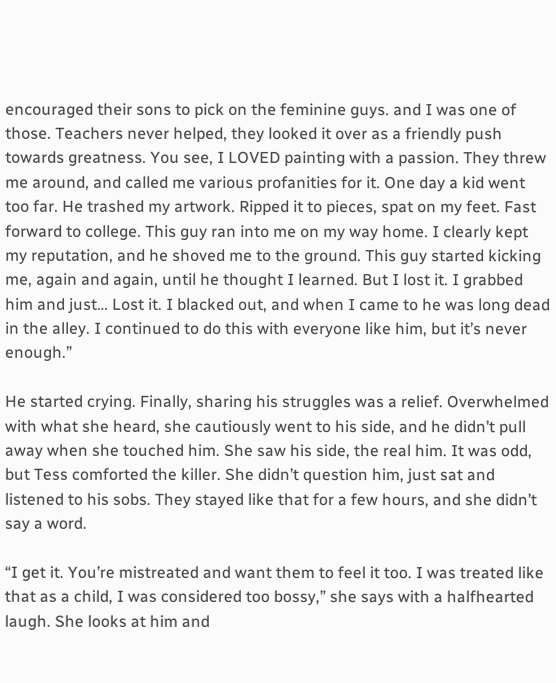encouraged their sons to pick on the feminine guys. and I was one of those. Teachers never helped, they looked it over as a friendly push towards greatness. You see, I LOVED painting with a passion. They threw me around, and called me various profanities for it. One day a kid went too far. He trashed my artwork. Ripped it to pieces, spat on my feet. Fast forward to college. This guy ran into me on my way home. I clearly kept my reputation, and he shoved me to the ground. This guy started kicking me, again and again, until he thought I learned. But I lost it. I grabbed him and just… Lost it. I blacked out, and when I came to he was long dead in the alley. I continued to do this with everyone like him, but it’s never enough.”

He started crying. Finally, sharing his struggles was a relief. Overwhelmed with what she heard, she cautiously went to his side, and he didn’t pull away when she touched him. She saw his side, the real him. It was odd, but Tess comforted the killer. She didn’t question him, just sat and listened to his sobs. They stayed like that for a few hours, and she didn’t say a word.

“I get it. You’re mistreated and want them to feel it too. I was treated like that as a child, I was considered too bossy,” she says with a halfhearted laugh. She looks at him and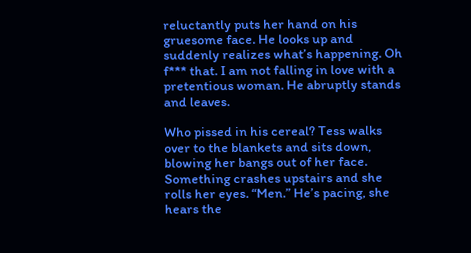reluctantly puts her hand on his gruesome face. He looks up and suddenly realizes what’s happening. Oh f*** that. I am not falling in love with a pretentious woman. He abruptly stands and leaves.

Who pissed in his cereal? Tess walks over to the blankets and sits down, blowing her bangs out of her face. Something crashes upstairs and she rolls her eyes. “Men.” He’s pacing, she hears the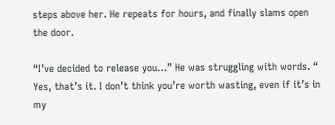steps above her. He repeats for hours, and finally slams open the door.

“I’ve decided to release you…” He was struggling with words. “ Yes, that’s it. I don’t think you’re worth wasting, even if it’s in my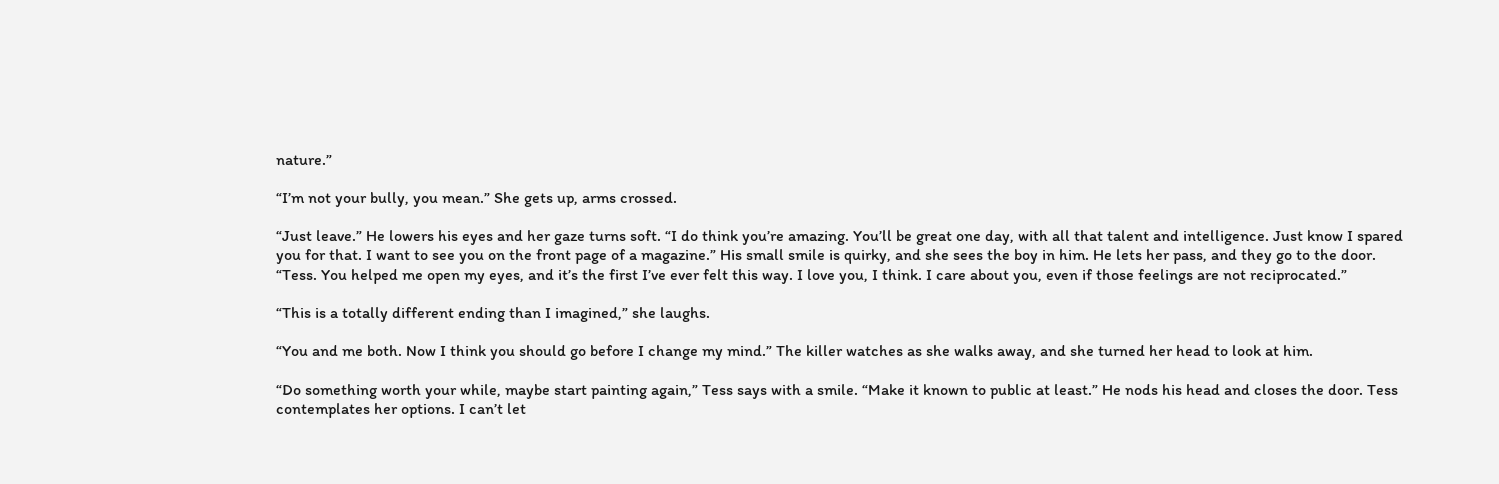nature.”

“I’m not your bully, you mean.” She gets up, arms crossed.

“Just leave.” He lowers his eyes and her gaze turns soft. “I do think you’re amazing. You’ll be great one day, with all that talent and intelligence. Just know I spared you for that. I want to see you on the front page of a magazine.” His small smile is quirky, and she sees the boy in him. He lets her pass, and they go to the door.
“Tess. You helped me open my eyes, and it’s the first I’ve ever felt this way. I love you, I think. I care about you, even if those feelings are not reciprocated.”

“This is a totally different ending than I imagined,” she laughs.

“You and me both. Now I think you should go before I change my mind.” The killer watches as she walks away, and she turned her head to look at him.

“Do something worth your while, maybe start painting again,” Tess says with a smile. “Make it known to public at least.” He nods his head and closes the door. Tess contemplates her options. I can’t let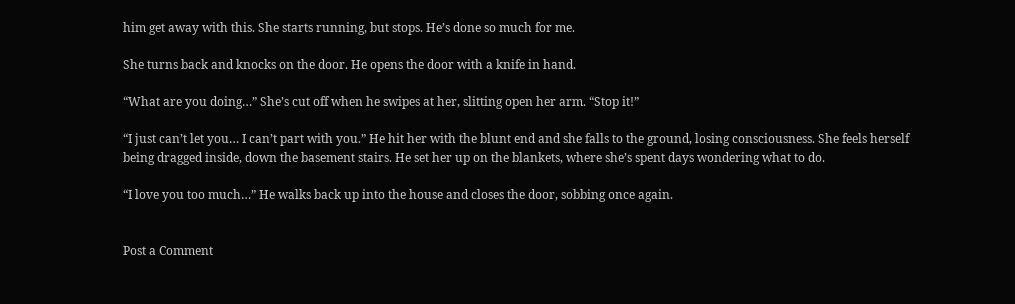him get away with this. She starts running, but stops. He’s done so much for me.

She turns back and knocks on the door. He opens the door with a knife in hand.

“What are you doing…” She’s cut off when he swipes at her, slitting open her arm. “Stop it!”

“I just can’t let you… I can’t part with you.” He hit her with the blunt end and she falls to the ground, losing consciousness. She feels herself being dragged inside, down the basement stairs. He set her up on the blankets, where she’s spent days wondering what to do.

“I love you too much…” He walks back up into the house and closes the door, sobbing once again.


Post a Comment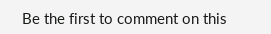Be the first to comment on this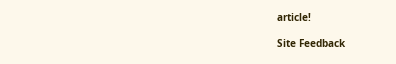article!

Site Feedback